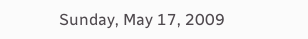Sunday, May 17, 2009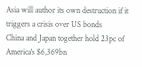Asia will author its own destruction if it triggers a crisis over US bonds
China and Japan together hold 23pc of America's $6,369bn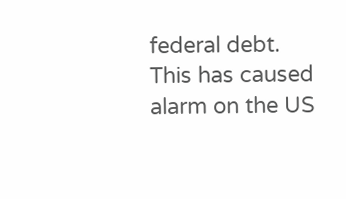federal debt. This has caused alarm on the US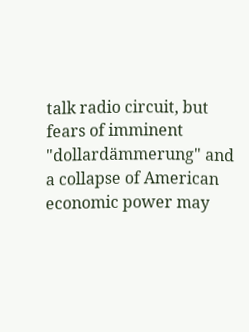talk radio circuit, but fears of imminent "dollardämmerung" and a collapse of American economic power may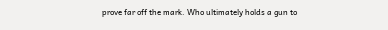prove far off the mark. Who ultimately holds a gun to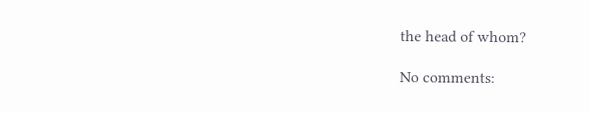the head of whom?

No comments: